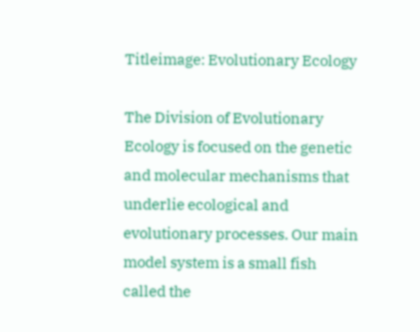Titleimage: Evolutionary Ecology

The Division of Evolutionary Ecology is focused on the genetic and molecular mechanisms that underlie ecological and evolutionary processes. Our main model system is a small fish called the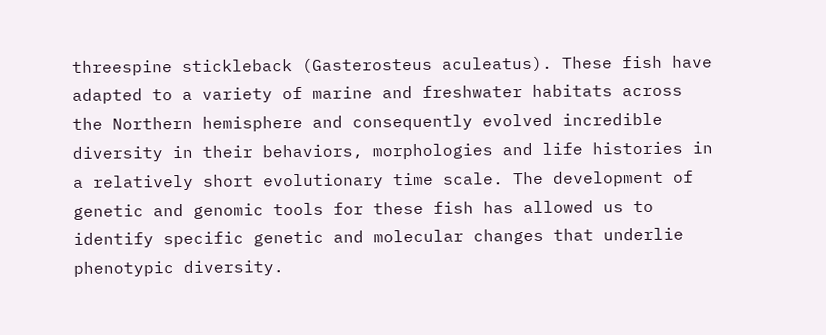threespine stickleback (Gasterosteus aculeatus). These fish have adapted to a variety of marine and freshwater habitats across the Northern hemisphere and consequently evolved incredible diversity in their behaviors, morphologies and life histories in a relatively short evolutionary time scale. The development of genetic and genomic tools for these fish has allowed us to identify specific genetic and molecular changes that underlie phenotypic diversity.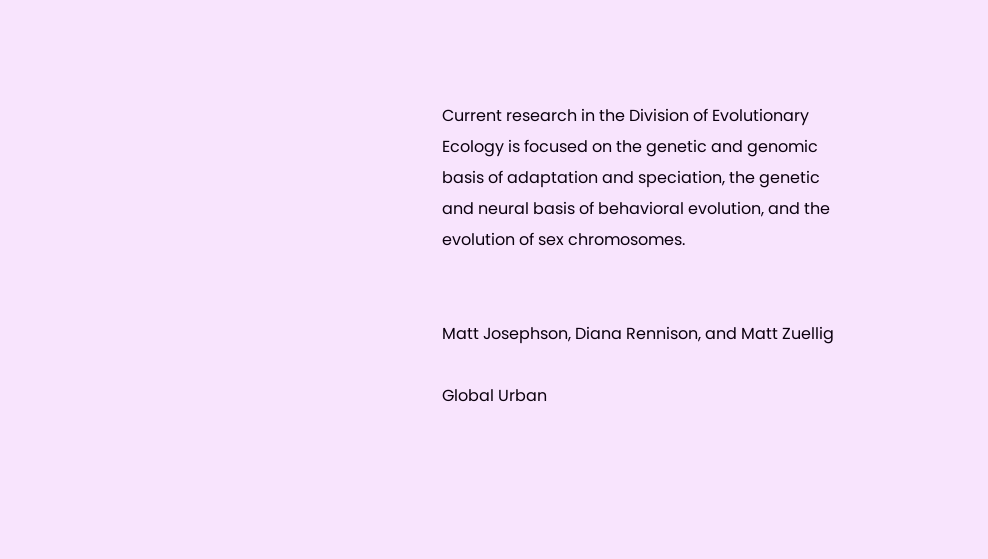Current research in the Division of Evolutionary Ecology is focused on the genetic and genomic basis of adaptation and speciation, the genetic and neural basis of behavioral evolution, and the evolution of sex chromosomes.


Matt Josephson, Diana Rennison, and Matt Zuellig

Global Urban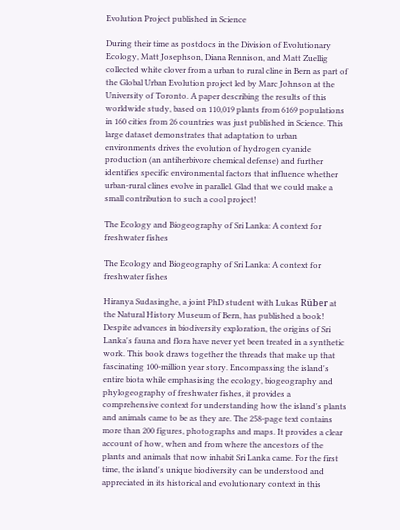Evolution Project published in Science

During their time as postdocs in the Division of Evolutionary Ecology, Matt Josephson, Diana Rennison, and Matt Zuellig collected white clover from a urban to rural cline in Bern as part of the Global Urban Evolution project led by Marc Johnson at the University of Toronto. A paper describing the results of this worldwide study, based on 110,019 plants from 6169 populations in 160 cities from 26 countries was just published in Science. This large dataset demonstrates that adaptation to urban environments drives the evolution of hydrogen cyanide production (an antiherbivore chemical defense) and further identifies specific environmental factors that influence whether urban-rural clines evolve in parallel. Glad that we could make a small contribution to such a cool project!

The Ecology and Biogeography of Sri Lanka: A context for freshwater fishes

The Ecology and Biogeography of Sri Lanka: A context for freshwater fishes

Hiranya Sudasinghe, a joint PhD student with Lukas Rüber at the Natural History Museum of Bern, has published a book! Despite advances in biodiversity exploration, the origins of Sri Lanka's fauna and flora have never yet been treated in a synthetic work. This book draws together the threads that make up that fascinating 100-million year story. Encompassing the island's entire biota while emphasising the ecology, biogeography and phylogeography of freshwater fishes, it provides a comprehensive context for understanding how the island's plants and animals came to be as they are. The 258-page text contains more than 200 figures, photographs and maps. It provides a clear account of how, when and from where the ancestors of the plants and animals that now inhabit Sri Lanka came. For the first time, the island's unique biodiversity can be understood and appreciated in its historical and evolutionary context in this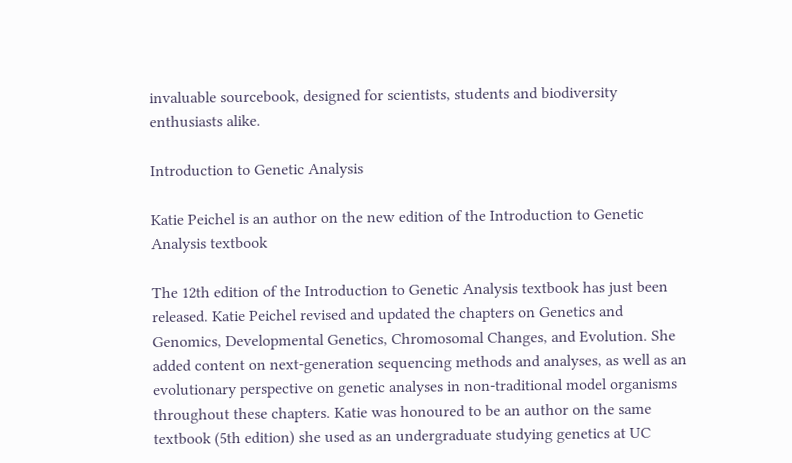invaluable sourcebook, designed for scientists, students and biodiversity enthusiasts alike.

Introduction to Genetic Analysis

Katie Peichel is an author on the new edition of the Introduction to Genetic Analysis textbook

The 12th edition of the Introduction to Genetic Analysis textbook has just been released. Katie Peichel revised and updated the chapters on Genetics and Genomics, Developmental Genetics, Chromosomal Changes, and Evolution. She added content on next-generation sequencing methods and analyses, as well as an evolutionary perspective on genetic analyses in non-traditional model organisms throughout these chapters. Katie was honoured to be an author on the same textbook (5th edition) she used as an undergraduate studying genetics at UC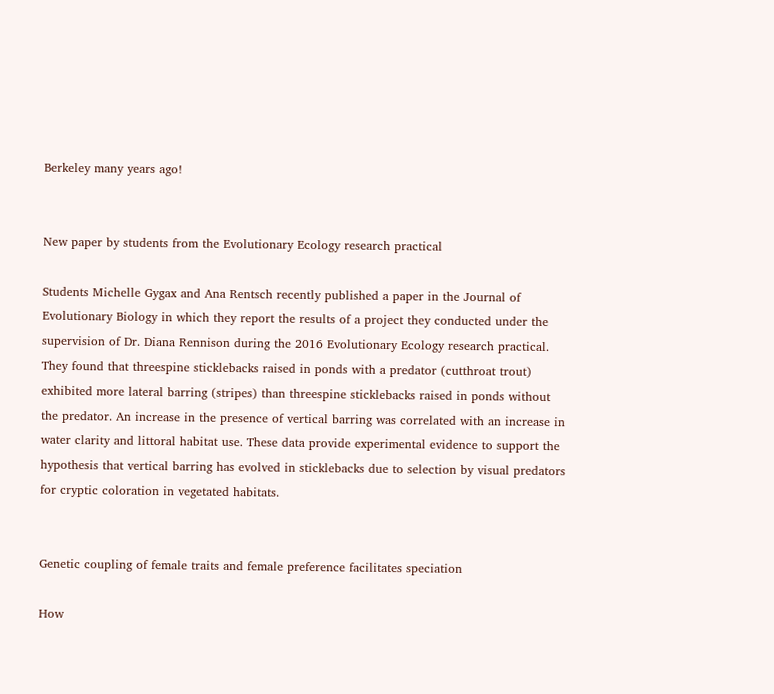Berkeley many years ago!


New paper by students from the Evolutionary Ecology research practical

Students Michelle Gygax and Ana Rentsch recently published a paper in the Journal of Evolutionary Biology in which they report the results of a project they conducted under the supervision of Dr. Diana Rennison during the 2016 Evolutionary Ecology research practical. They found that threespine sticklebacks raised in ponds with a predator (cutthroat trout) exhibited more lateral barring (stripes) than threespine sticklebacks raised in ponds without the predator. An increase in the presence of vertical barring was correlated with an increase in water clarity and littoral habitat use. These data provide experimental evidence to support the hypothesis that vertical barring has evolved in sticklebacks due to selection by visual predators for cryptic coloration in vegetated habitats.


Genetic coupling of female traits and female preference facilitates speciation

How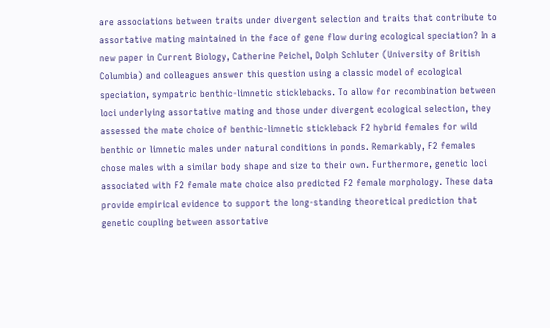are associations between traits under divergent selection and traits that contribute to assortative mating maintained in the face of gene flow during ecological speciation? In a new paper in Current Biology, Catherine Peichel, Dolph Schluter (University of British Columbia) and colleagues answer this question using a classic model of ecological speciation, sympatric benthic-limnetic sticklebacks. To allow for recombination between loci underlying assortative mating and those under divergent ecological selection, they assessed the mate choice of benthic-limnetic stickleback F2 hybrid females for wild benthic or limnetic males under natural conditions in ponds. Remarkably, F2 females chose males with a similar body shape and size to their own. Furthermore, genetic loci associated with F2 female mate choice also predicted F2 female morphology. These data provide empirical evidence to support the long-standing theoretical prediction that genetic coupling between assortative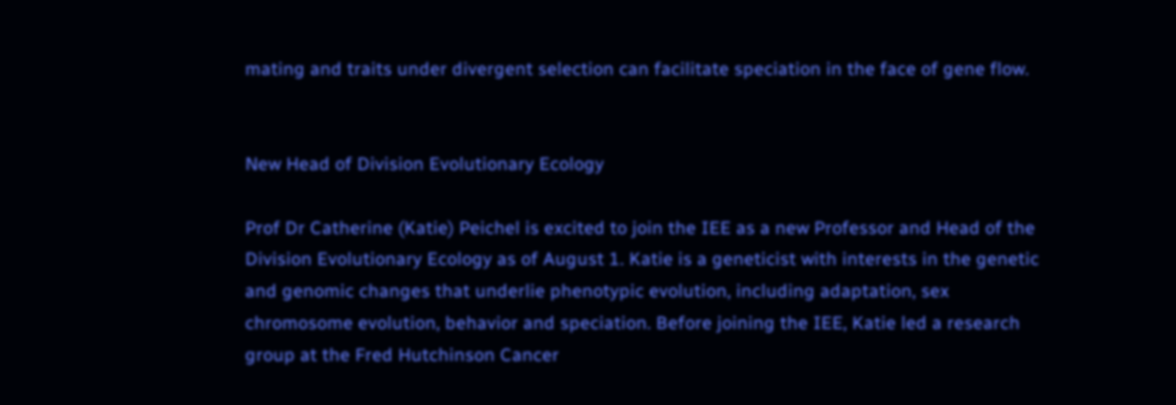mating and traits under divergent selection can facilitate speciation in the face of gene flow.


New Head of Division Evolutionary Ecology

Prof Dr Catherine (Katie) Peichel is excited to join the IEE as a new Professor and Head of the Division Evolutionary Ecology as of August 1. Katie is a geneticist with interests in the genetic and genomic changes that underlie phenotypic evolution, including adaptation, sex chromosome evolution, behavior and speciation. Before joining the IEE, Katie led a research group at the Fred Hutchinson Cancer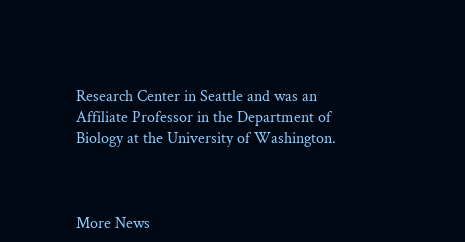Research Center in Seattle and was an Affiliate Professor in the Department of Biology at the University of Washington.



More News